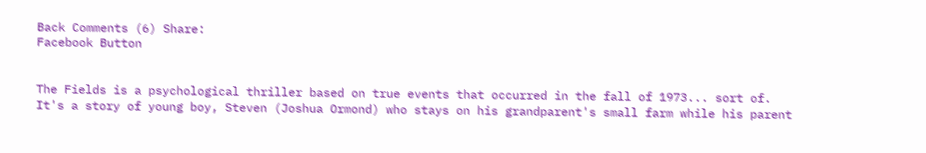Back Comments (6) Share:
Facebook Button


The Fields is a psychological thriller based on true events that occurred in the fall of 1973... sort of. It's a story of young boy, Steven (Joshua Ormond) who stays on his grandparent's small farm while his parent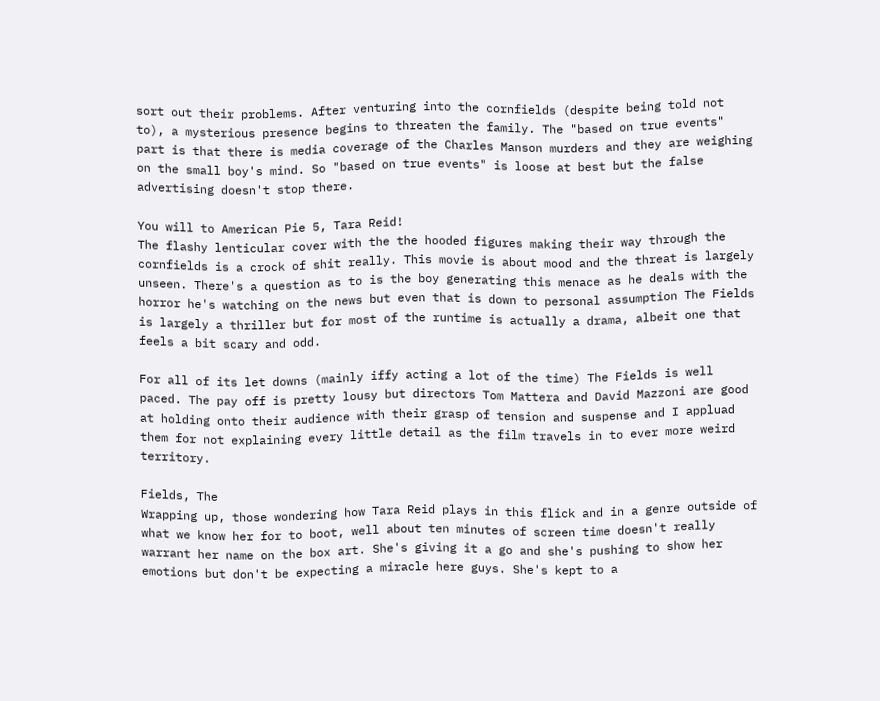sort out their problems. After venturing into the cornfields (despite being told not to), a mysterious presence begins to threaten the family. The "based on true events" part is that there is media coverage of the Charles Manson murders and they are weighing on the small boy's mind. So "based on true events" is loose at best but the false advertising doesn't stop there.

You will to American Pie 5, Tara Reid!
The flashy lenticular cover with the the hooded figures making their way through the cornfields is a crock of shit really. This movie is about mood and the threat is largely unseen. There's a question as to is the boy generating this menace as he deals with the horror he's watching on the news but even that is down to personal assumption The Fields is largely a thriller but for most of the runtime is actually a drama, albeit one that feels a bit scary and odd.

For all of its let downs (mainly iffy acting a lot of the time) The Fields is well paced. The pay off is pretty lousy but directors Tom Mattera and David Mazzoni are good at holding onto their audience with their grasp of tension and suspense and I appluad them for not explaining every little detail as the film travels in to ever more weird territory.

Fields, The
Wrapping up, those wondering how Tara Reid plays in this flick and in a genre outside of what we know her for to boot, well about ten minutes of screen time doesn't really warrant her name on the box art. She's giving it a go and she's pushing to show her emotions but don't be expecting a miracle here guys. She's kept to a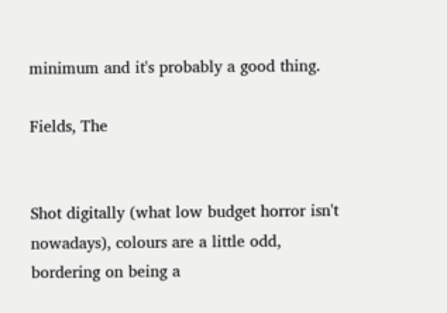minimum and it's probably a good thing.

Fields, The


Shot digitally (what low budget horror isn't nowadays), colours are a little odd, bordering on being a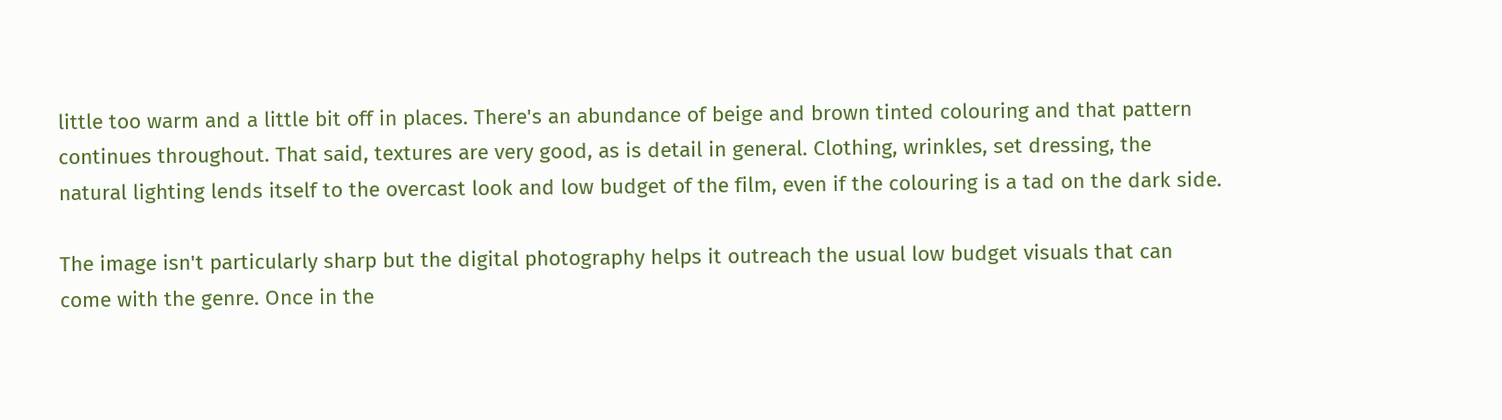little too warm and a little bit off in places. There's an abundance of beige and brown tinted colouring and that pattern continues throughout. That said, textures are very good, as is detail in general. Clothing, wrinkles, set dressing, the natural lighting lends itself to the overcast look and low budget of the film, even if the colouring is a tad on the dark side.

The image isn't particularly sharp but the digital photography helps it outreach the usual low budget visuals that can come with the genre. Once in the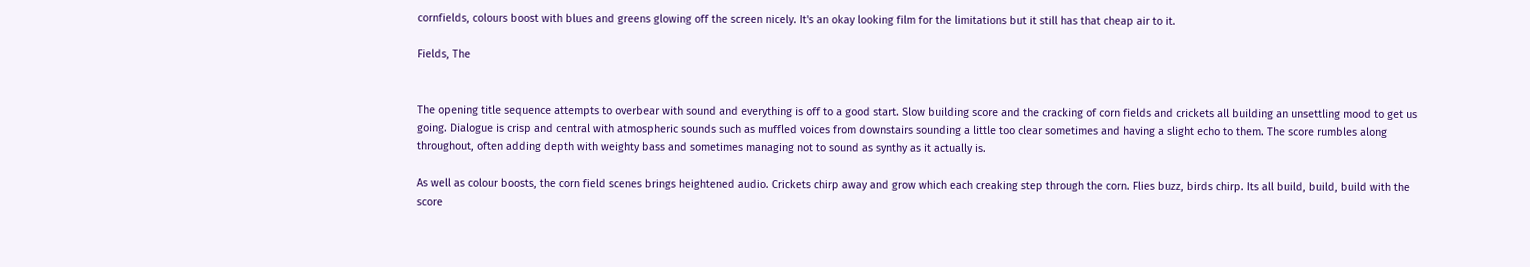cornfields, colours boost with blues and greens glowing off the screen nicely. It's an okay looking film for the limitations but it still has that cheap air to it.

Fields, The


The opening title sequence attempts to overbear with sound and everything is off to a good start. Slow building score and the cracking of corn fields and crickets all building an unsettling mood to get us going. Dialogue is crisp and central with atmospheric sounds such as muffled voices from downstairs sounding a little too clear sometimes and having a slight echo to them. The score rumbles along throughout, often adding depth with weighty bass and sometimes managing not to sound as synthy as it actually is.

As well as colour boosts, the corn field scenes brings heightened audio. Crickets chirp away and grow which each creaking step through the corn. Flies buzz, birds chirp. Its all build, build, build with the score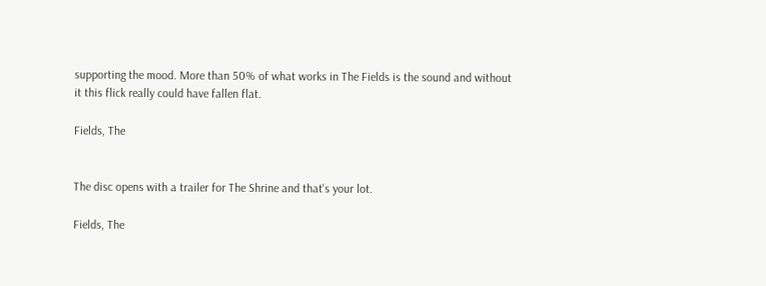supporting the mood. More than 50% of what works in The Fields is the sound and without it this flick really could have fallen flat.

Fields, The


The disc opens with a trailer for The Shrine and that's your lot.

Fields, The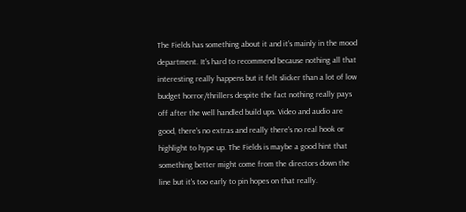The Fields has something about it and it's mainly in the mood department. It's hard to recommend because nothing all that interesting really happens but it felt slicker than a lot of low budget horror/thrillers despite the fact nothing really pays off after the well handled build ups. Video and audio are good, there's no extras and really there's no real hook or highlight to hype up. The Fields is maybe a good hint that something better might come from the directors down the line but it's too early to pin hopes on that really.